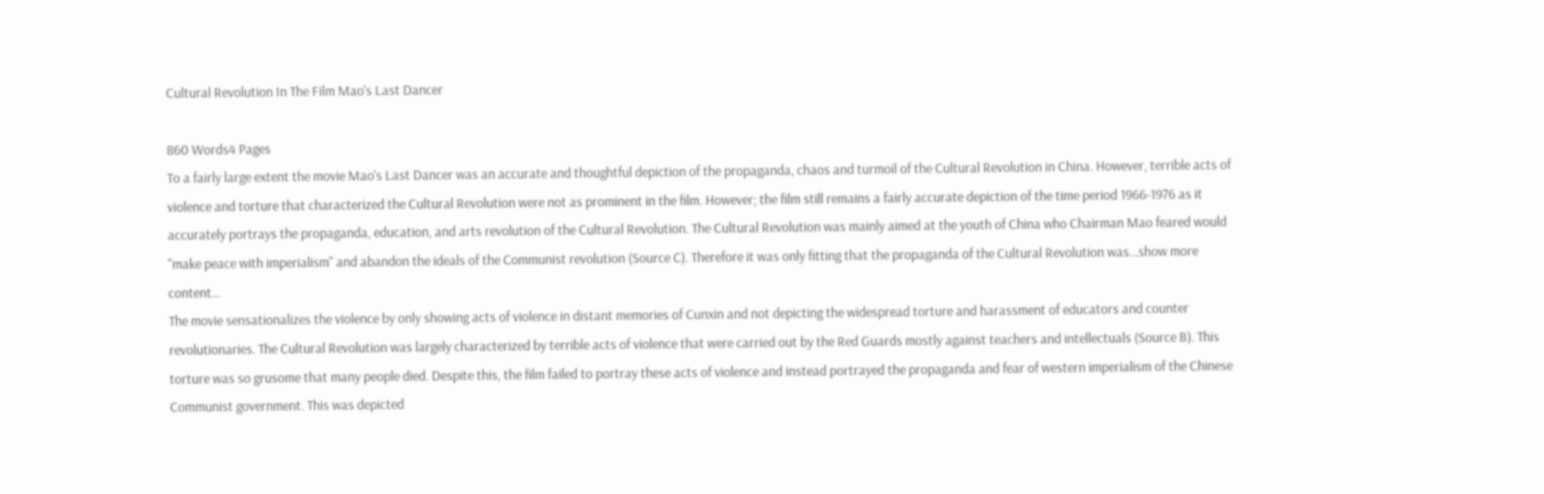Cultural Revolution In The Film Mao's Last Dancer

860 Words4 Pages
To a fairly large extent the movie Mao's Last Dancer was an accurate and thoughtful depiction of the propaganda, chaos and turmoil of the Cultural Revolution in China. However, terrible acts of violence and torture that characterized the Cultural Revolution were not as prominent in the film. However; the film still remains a fairly accurate depiction of the time period 1966-1976 as it accurately portrays the propaganda, education, and arts revolution of the Cultural Revolution. The Cultural Revolution was mainly aimed at the youth of China who Chairman Mao feared would "make peace with imperialism" and abandon the ideals of the Communist revolution (Source C). Therefore it was only fitting that the propaganda of the Cultural Revolution was…show more content…
The movie sensationalizes the violence by only showing acts of violence in distant memories of Cunxin and not depicting the widespread torture and harassment of educators and counter revolutionaries. The Cultural Revolution was largely characterized by terrible acts of violence that were carried out by the Red Guards mostly against teachers and intellectuals (Source B). This torture was so grusome that many people died. Despite this, the film failed to portray these acts of violence and instead portrayed the propaganda and fear of western imperialism of the Chinese Communist government. This was depicted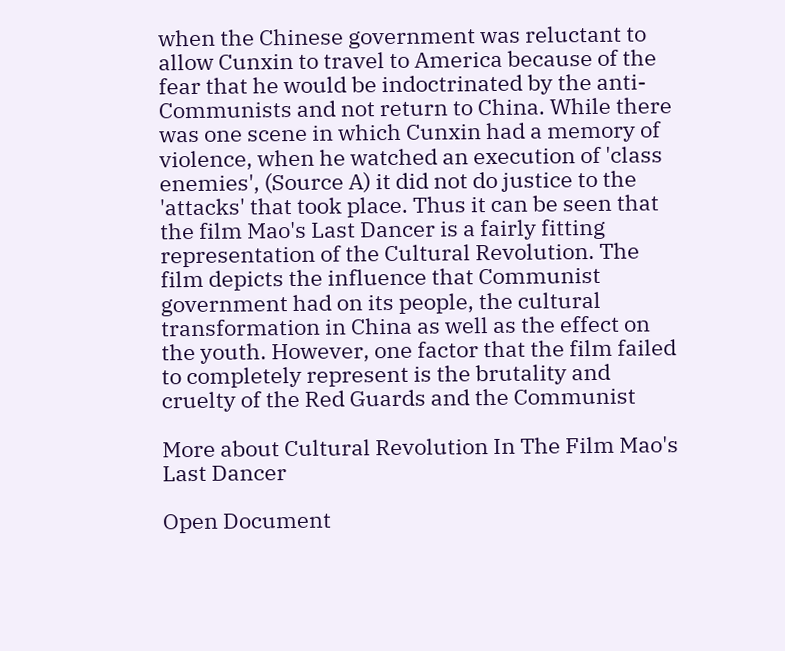when the Chinese government was reluctant to allow Cunxin to travel to America because of the fear that he would be indoctrinated by the anti-Communists and not return to China. While there was one scene in which Cunxin had a memory of violence, when he watched an execution of 'class enemies', (Source A) it did not do justice to the 'attacks' that took place. Thus it can be seen that the film Mao's Last Dancer is a fairly fitting representation of the Cultural Revolution. The film depicts the influence that Communist government had on its people, the cultural transformation in China as well as the effect on the youth. However, one factor that the film failed to completely represent is the brutality and cruelty of the Red Guards and the Communist

More about Cultural Revolution In The Film Mao's Last Dancer

Open Document